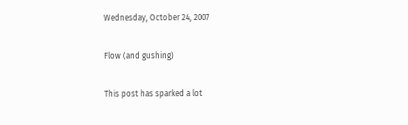Wednesday, October 24, 2007

Flow (and gushing)

This post has sparked a lot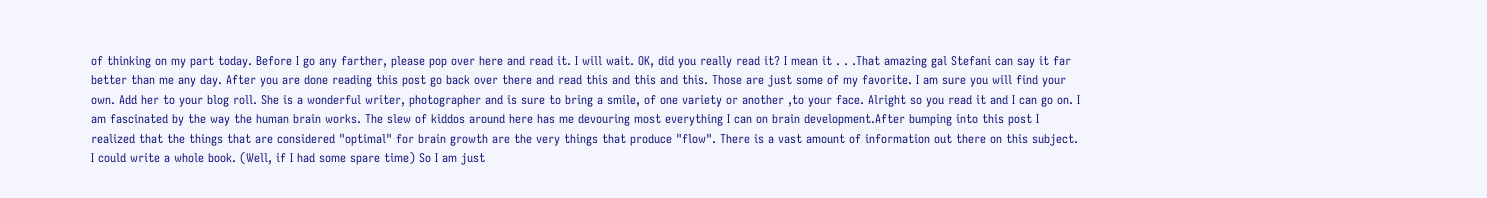of thinking on my part today. Before I go any farther, please pop over here and read it. I will wait. OK, did you really read it? I mean it . . .That amazing gal Stefani can say it far better than me any day. After you are done reading this post go back over there and read this and this and this. Those are just some of my favorite. I am sure you will find your own. Add her to your blog roll. She is a wonderful writer, photographer and is sure to bring a smile, of one variety or another ,to your face. Alright so you read it and I can go on. I am fascinated by the way the human brain works. The slew of kiddos around here has me devouring most everything I can on brain development.After bumping into this post I realized that the things that are considered "optimal" for brain growth are the very things that produce "flow". There is a vast amount of information out there on this subject. I could write a whole book. (Well, if I had some spare time) So I am just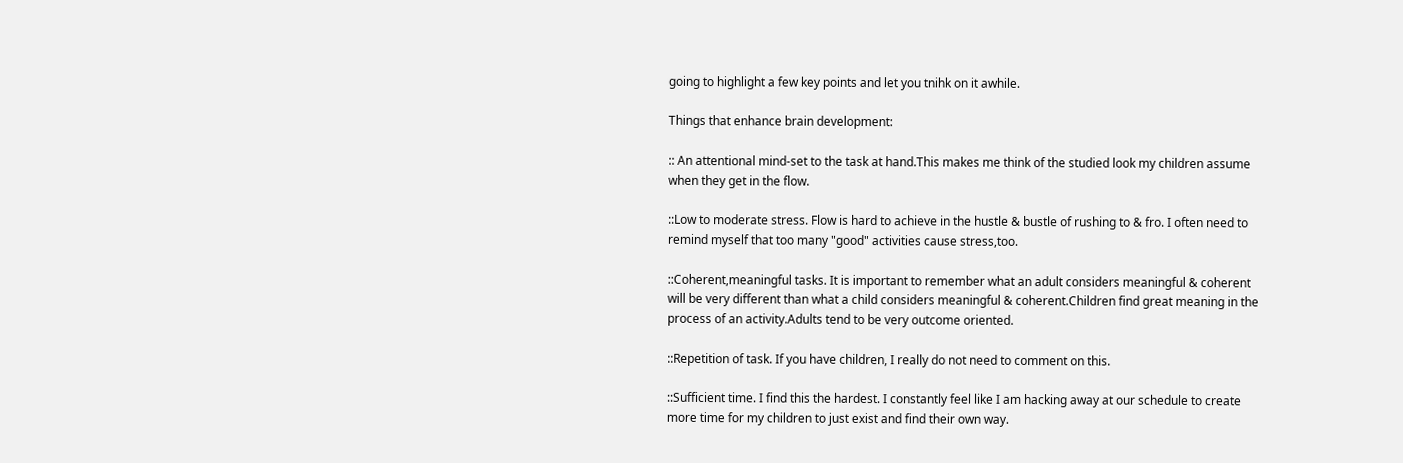going to highlight a few key points and let you tnihk on it awhile.

Things that enhance brain development:

:: An attentional mind-set to the task at hand.This makes me think of the studied look my children assume when they get in the flow.

::Low to moderate stress. Flow is hard to achieve in the hustle & bustle of rushing to & fro. I often need to remind myself that too many "good" activities cause stress,too.

::Coherent,meaningful tasks. It is important to remember what an adult considers meaningful & coherent will be very different than what a child considers meaningful & coherent.Children find great meaning in the process of an activity.Adults tend to be very outcome oriented.

::Repetition of task. If you have children, I really do not need to comment on this.

::Sufficient time. I find this the hardest. I constantly feel like I am hacking away at our schedule to create more time for my children to just exist and find their own way.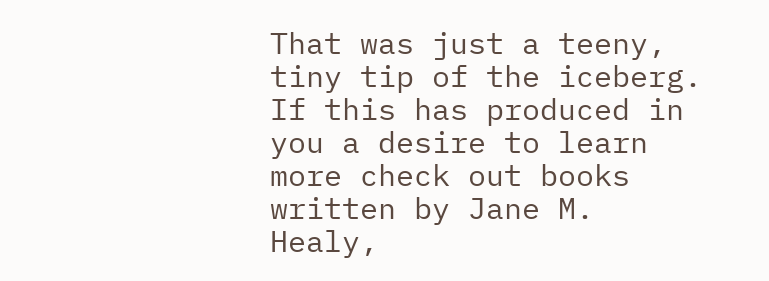That was just a teeny, tiny tip of the iceberg. If this has produced in you a desire to learn more check out books written by Jane M. Healy,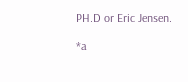PH.D or Eric Jensen.

*a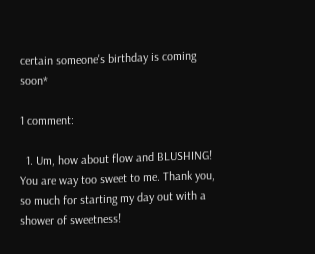certain someone's birthday is coming soon*

1 comment:

  1. Um, how about flow and BLUSHING! You are way too sweet to me. Thank you, so much for starting my day out with a shower of sweetness!